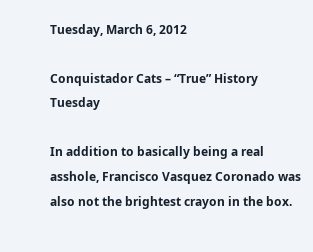Tuesday, March 6, 2012

Conquistador Cats – “True” History Tuesday

In addition to basically being a real asshole, Francisco Vasquez Coronado was also not the brightest crayon in the box.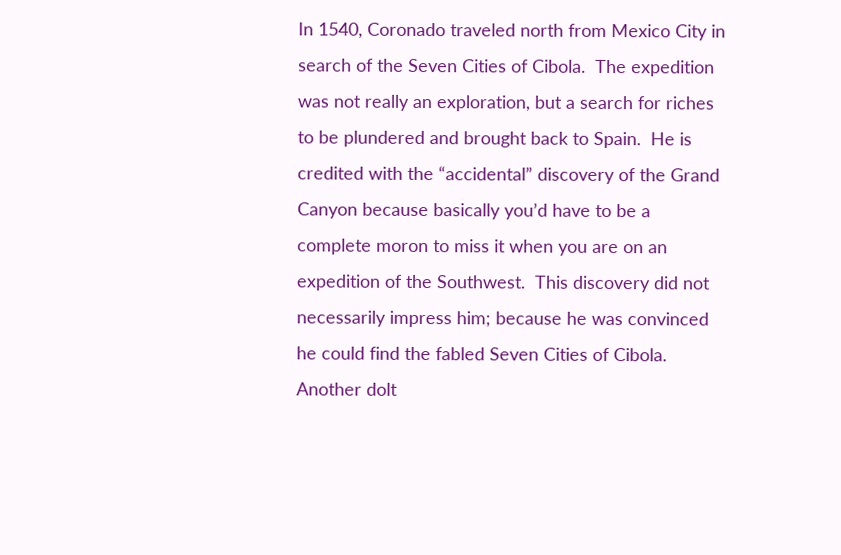In 1540, Coronado traveled north from Mexico City in search of the Seven Cities of Cibola.  The expedition was not really an exploration, but a search for riches to be plundered and brought back to Spain.  He is credited with the “accidental” discovery of the Grand Canyon because basically you’d have to be a complete moron to miss it when you are on an expedition of the Southwest.  This discovery did not necessarily impress him; because he was convinced he could find the fabled Seven Cities of Cibola.  Another dolt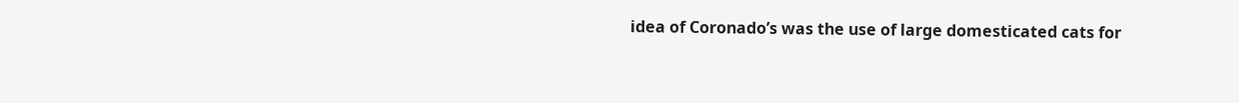idea of Coronado’s was the use of large domesticated cats for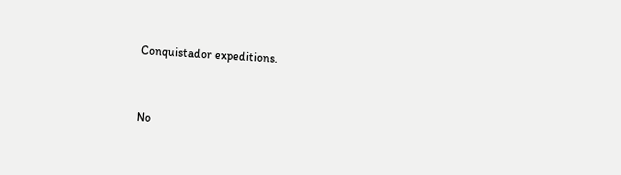Conquistador expeditions.


No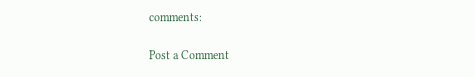comments:

Post a Comment